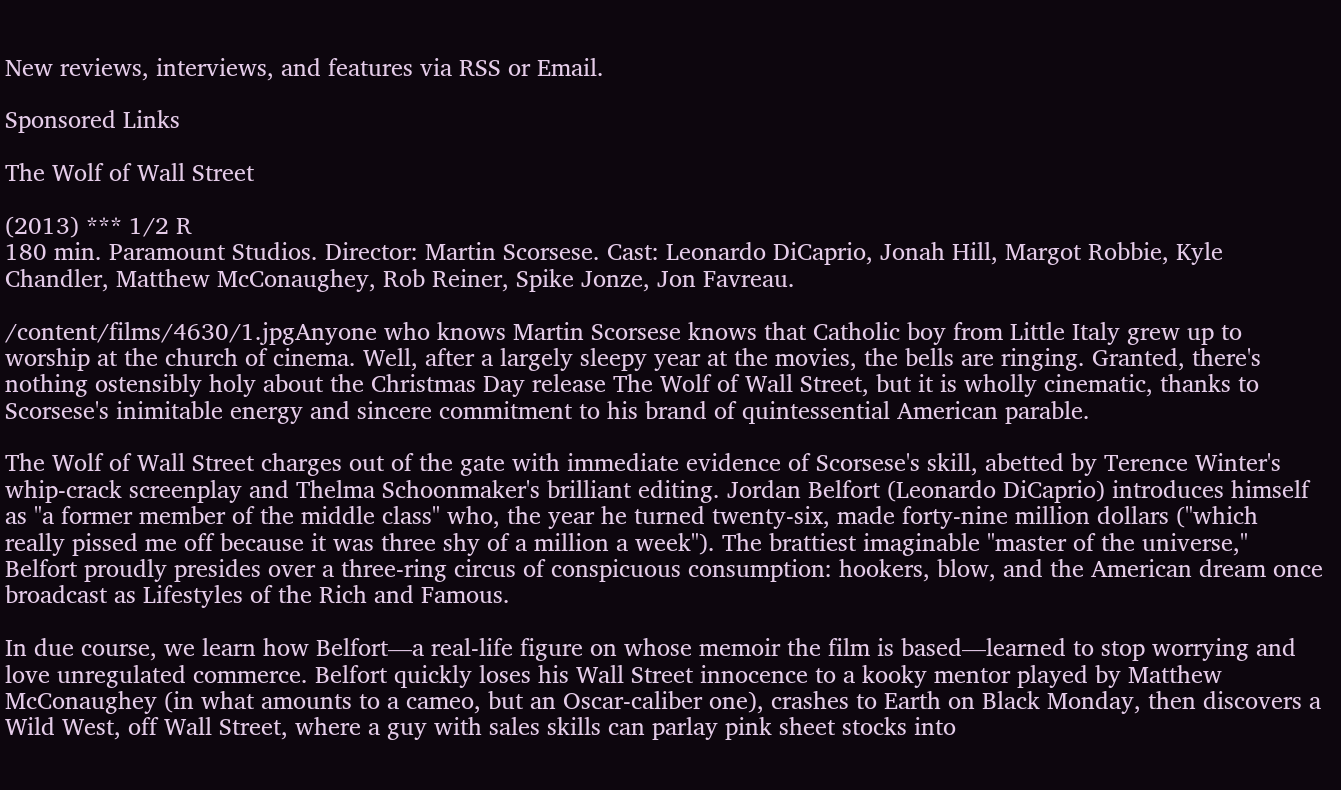New reviews, interviews, and features via RSS or Email.

Sponsored Links

The Wolf of Wall Street

(2013) *** 1/2 R
180 min. Paramount Studios. Director: Martin Scorsese. Cast: Leonardo DiCaprio, Jonah Hill, Margot Robbie, Kyle Chandler, Matthew McConaughey, Rob Reiner, Spike Jonze, Jon Favreau.

/content/films/4630/1.jpgAnyone who knows Martin Scorsese knows that Catholic boy from Little Italy grew up to worship at the church of cinema. Well, after a largely sleepy year at the movies, the bells are ringing. Granted, there's nothing ostensibly holy about the Christmas Day release The Wolf of Wall Street, but it is wholly cinematic, thanks to Scorsese's inimitable energy and sincere commitment to his brand of quintessential American parable.

The Wolf of Wall Street charges out of the gate with immediate evidence of Scorsese's skill, abetted by Terence Winter's whip-crack screenplay and Thelma Schoonmaker's brilliant editing. Jordan Belfort (Leonardo DiCaprio) introduces himself as "a former member of the middle class" who, the year he turned twenty-six, made forty-nine million dollars ("which really pissed me off because it was three shy of a million a week"). The brattiest imaginable "master of the universe," Belfort proudly presides over a three-ring circus of conspicuous consumption: hookers, blow, and the American dream once broadcast as Lifestyles of the Rich and Famous.

In due course, we learn how Belfort—a real-life figure on whose memoir the film is based—learned to stop worrying and love unregulated commerce. Belfort quickly loses his Wall Street innocence to a kooky mentor played by Matthew McConaughey (in what amounts to a cameo, but an Oscar-caliber one), crashes to Earth on Black Monday, then discovers a Wild West, off Wall Street, where a guy with sales skills can parlay pink sheet stocks into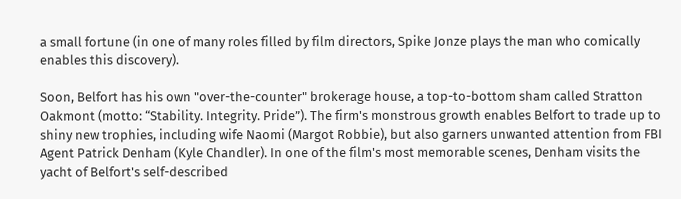a small fortune (in one of many roles filled by film directors, Spike Jonze plays the man who comically enables this discovery).

Soon, Belfort has his own "over-the-counter" brokerage house, a top-to-bottom sham called Stratton Oakmont (motto: “Stability. Integrity. Pride”). The firm's monstrous growth enables Belfort to trade up to shiny new trophies, including wife Naomi (Margot Robbie), but also garners unwanted attention from FBI Agent Patrick Denham (Kyle Chandler). In one of the film's most memorable scenes, Denham visits the yacht of Belfort's self-described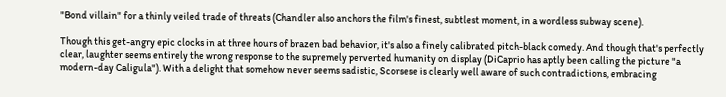"Bond villain" for a thinly veiled trade of threats (Chandler also anchors the film's finest, subtlest moment, in a wordless subway scene).

Though this get-angry epic clocks in at three hours of brazen bad behavior, it's also a finely calibrated pitch-black comedy. And though that's perfectly clear, laughter seems entirely the wrong response to the supremely perverted humanity on display (DiCaprio has aptly been calling the picture "a modern-day Caligula"). With a delight that somehow never seems sadistic, Scorsese is clearly well aware of such contradictions, embracing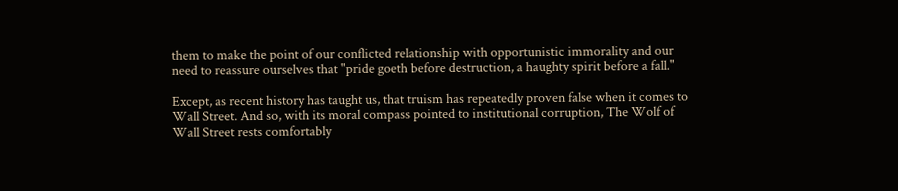them to make the point of our conflicted relationship with opportunistic immorality and our need to reassure ourselves that "pride goeth before destruction, a haughty spirit before a fall."

Except, as recent history has taught us, that truism has repeatedly proven false when it comes to Wall Street. And so, with its moral compass pointed to institutional corruption, The Wolf of Wall Street rests comfortably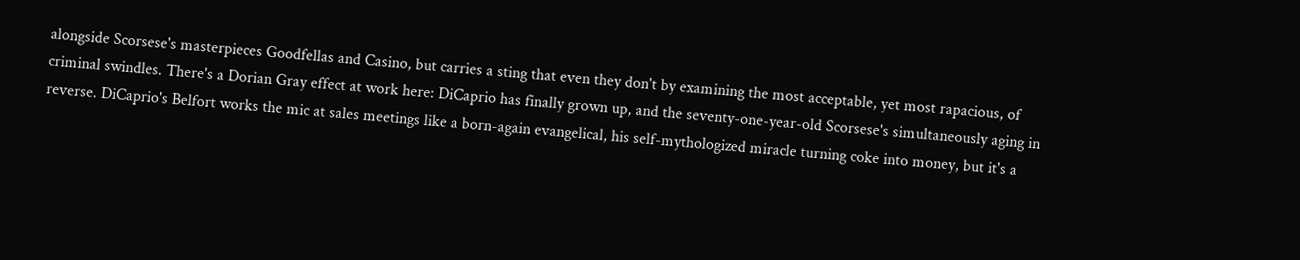alongside Scorsese's masterpieces Goodfellas and Casino, but carries a sting that even they don't by examining the most acceptable, yet most rapacious, of criminal swindles. There's a Dorian Gray effect at work here: DiCaprio has finally grown up, and the seventy-one-year-old Scorsese's simultaneously aging in reverse. DiCaprio's Belfort works the mic at sales meetings like a born-again evangelical, his self-mythologized miracle turning coke into money, but it's a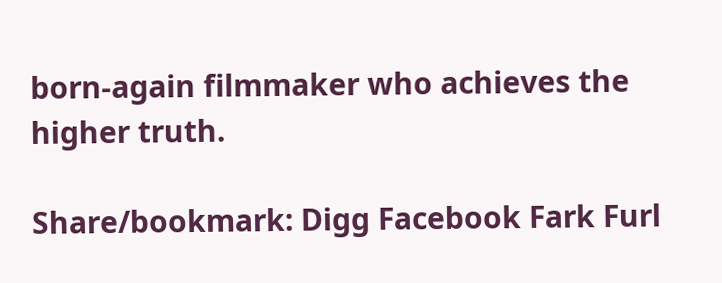born-again filmmaker who achieves the higher truth.

Share/bookmark: Digg Facebook Fark Furl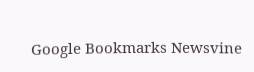Google Bookmarks Newsvine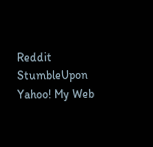Reddit StumbleUpon Yahoo! My Web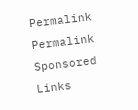Permalink Permalink
Sponsored Links